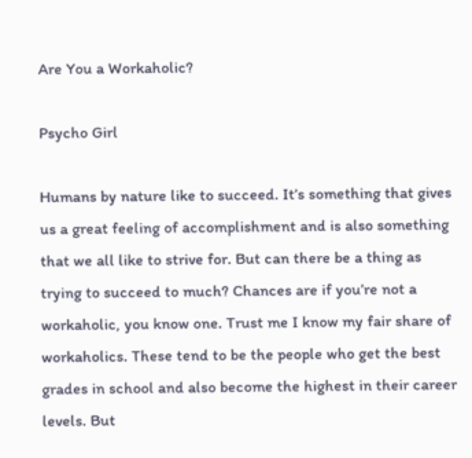Are You a Workaholic?

Psycho Girl

Humans by nature like to succeed. It’s something that gives us a great feeling of accomplishment and is also something that we all like to strive for. But can there be a thing as trying to succeed to much? Chances are if you’re not a workaholic, you know one. Trust me I know my fair share of workaholics. These tend to be the people who get the best grades in school and also become the highest in their career levels. But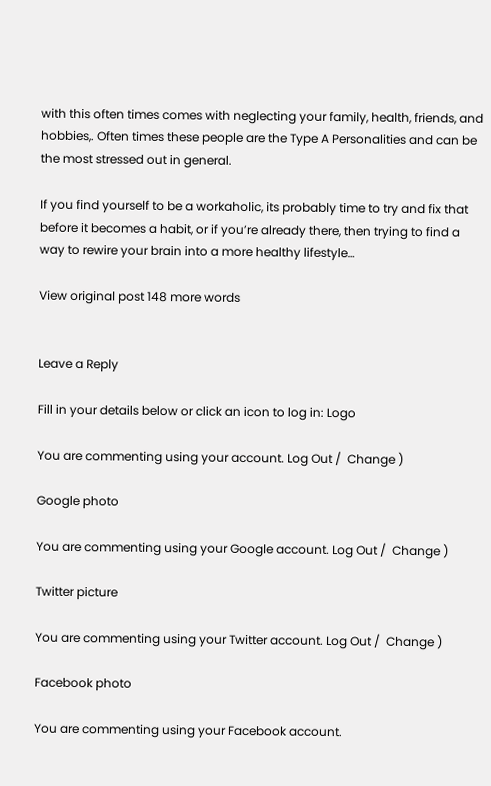with this often times comes with neglecting your family, health, friends, and hobbies,. Often times these people are the Type A Personalities and can be the most stressed out in general.

If you find yourself to be a workaholic, its probably time to try and fix that before it becomes a habit, or if you’re already there, then trying to find a way to rewire your brain into a more healthy lifestyle…

View original post 148 more words


Leave a Reply

Fill in your details below or click an icon to log in: Logo

You are commenting using your account. Log Out /  Change )

Google photo

You are commenting using your Google account. Log Out /  Change )

Twitter picture

You are commenting using your Twitter account. Log Out /  Change )

Facebook photo

You are commenting using your Facebook account.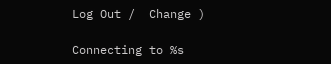Log Out /  Change )

Connecting to %s